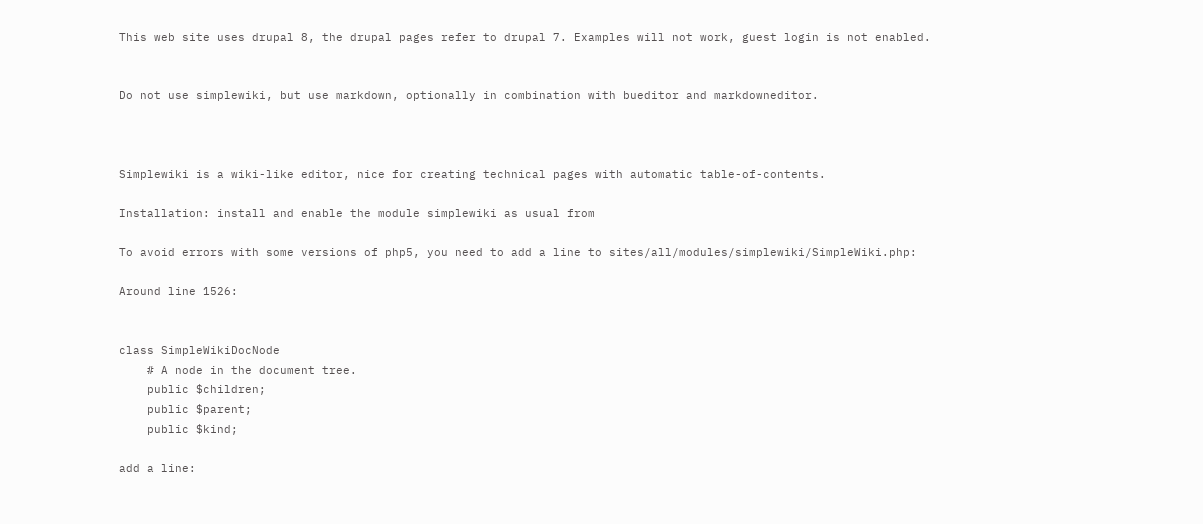This web site uses drupal 8, the drupal pages refer to drupal 7. Examples will not work, guest login is not enabled.


Do not use simplewiki, but use markdown, optionally in combination with bueditor and markdowneditor.



Simplewiki is a wiki-like editor, nice for creating technical pages with automatic table-of-contents.

Installation: install and enable the module simplewiki as usual from

To avoid errors with some versions of php5, you need to add a line to sites/all/modules/simplewiki/SimpleWiki.php:

Around line 1526:


class SimpleWikiDocNode
    # A node in the document tree.
    public $children;
    public $parent;
    public $kind;

add a line: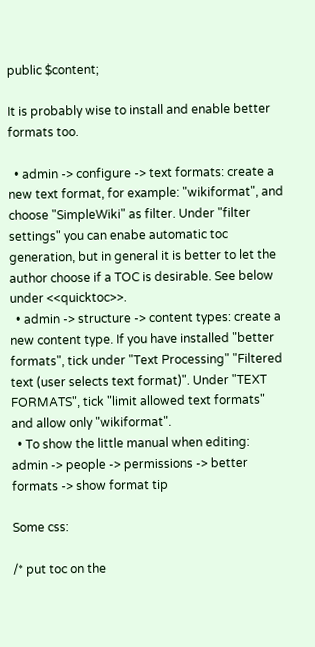public $content;

It is probably wise to install and enable better formats too.

  • admin -> configure -> text formats: create a new text format, for example: "wikiformat", and choose "SimpleWiki" as filter. Under "filter settings" you can enabe automatic toc generation, but in general it is better to let the author choose if a TOC is desirable. See below under <<quicktoc>>.
  • admin -> structure -> content types: create a new content type. If you have installed "better formats", tick under "Text Processing" "Filtered text (user selects text format)". Under "TEXT FORMATS", tick "limit allowed text formats" and allow only "wikiformat".
  • To show the little manual when editing: admin -> people -> permissions -> better formats -> show format tip

Some css:

/* put toc on the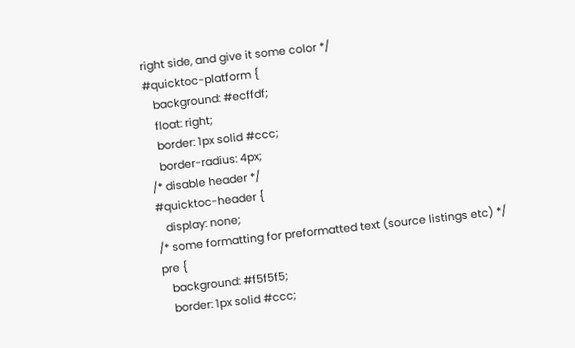right side, and give it some color */
#quicktoc-platform {
   background: #ecffdf;
   float: right;
   border: 1px solid #ccc;
   border-radius: 4px;
/* disable header */
#quicktoc-header {
   display: none;
/* some formatting for preformatted text (source listings etc) */
pre {
   background: #f5f5f5;
   border: 1px solid #ccc;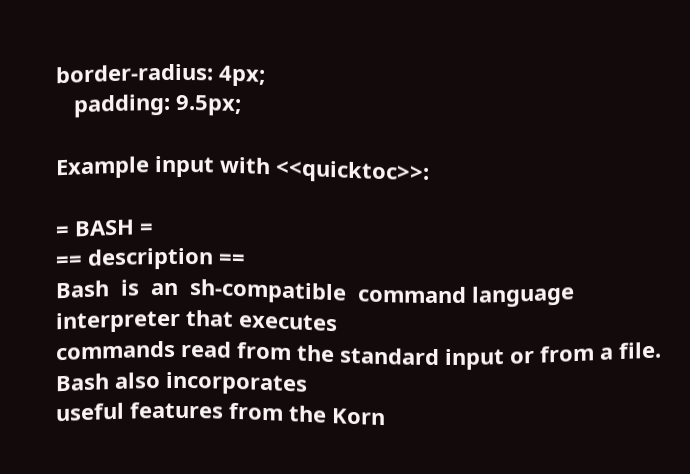border-radius: 4px;
   padding: 9.5px;

Example input with <<quicktoc>>:

= BASH =
== description ==
Bash  is  an  sh-compatible  command language interpreter that executes
commands read from the standard input or from a file.  Bash also incorporates
useful features from the Korn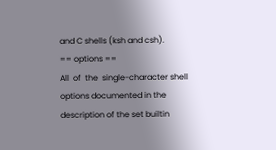and C shells (ksh and csh).
== options ==
All  of  the  single-character shell options documented in the description of the set builtin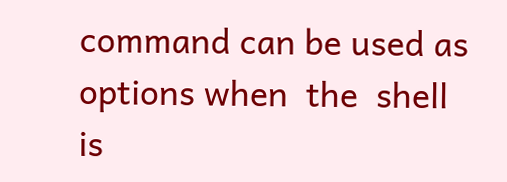command can be used as options when  the  shell
is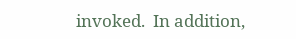invoked.  In addition,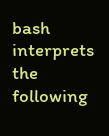bash interprets the following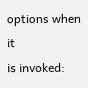options when it
is invoked: